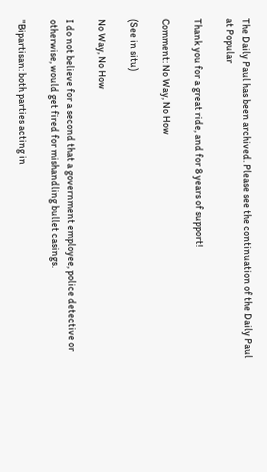The Daily Paul has been archived. Please see the continuation of the Daily Paul at Popular

Thank you for a great ride, and for 8 years of support!

Comment: No Way, No How

(See in situ)

No Way, No How

I do not believe for a second that a government employee, police detective or otherwise, would get fired for mishandling bullet casings.

"Bipartisan: both parties acting in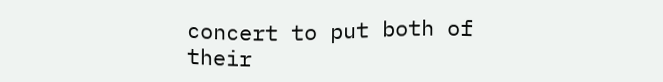concert to put both of their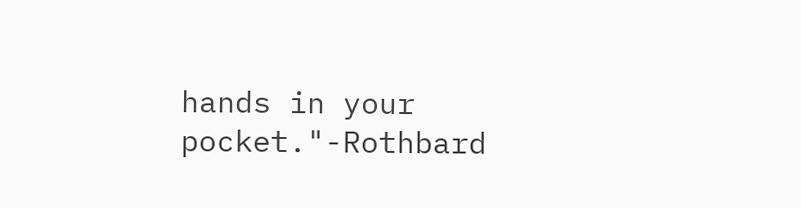hands in your pocket."-Rothbard